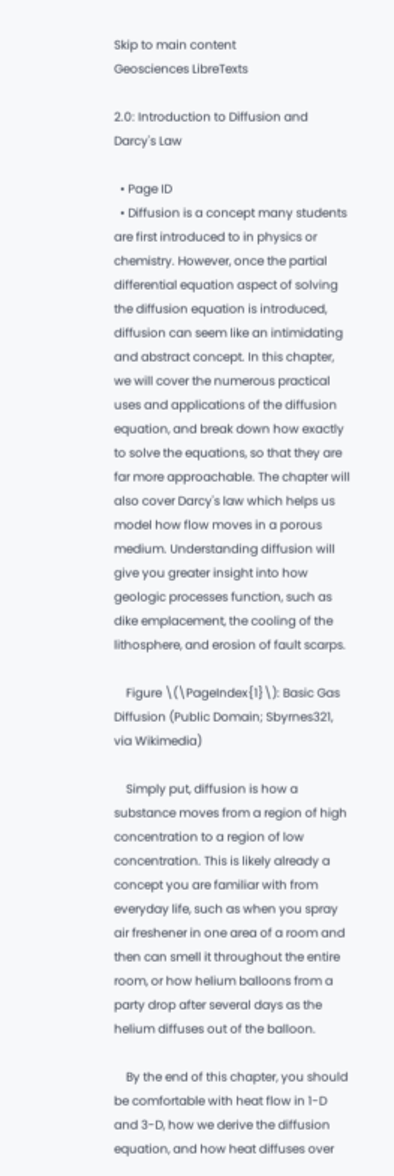Skip to main content
Geosciences LibreTexts

2.0: Introduction to Diffusion and Darcy's Law

  • Page ID
  • Diffusion is a concept many students are first introduced to in physics or chemistry. However, once the partial differential equation aspect of solving the diffusion equation is introduced, diffusion can seem like an intimidating and abstract concept. In this chapter, we will cover the numerous practical uses and applications of the diffusion equation, and break down how exactly to solve the equations, so that they are far more approachable. The chapter will also cover Darcy's law which helps us model how flow moves in a porous medium. Understanding diffusion will give you greater insight into how geologic processes function, such as dike emplacement, the cooling of the lithosphere, and erosion of fault scarps.

    Figure \(\PageIndex{1}\): Basic Gas Diffusion (Public Domain; Sbyrnes321, via Wikimedia)

    Simply put, diffusion is how a substance moves from a region of high concentration to a region of low concentration. This is likely already a concept you are familiar with from everyday life, such as when you spray air freshener in one area of a room and then can smell it throughout the entire room, or how helium balloons from a party drop after several days as the helium diffuses out of the balloon.

    By the end of this chapter, you should be comfortable with heat flow in 1-D and 3-D, how we derive the diffusion equation, and how heat diffuses over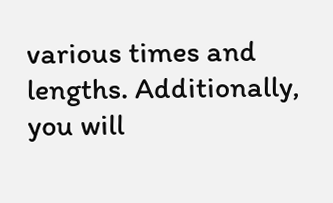various times and lengths. Additionally, you will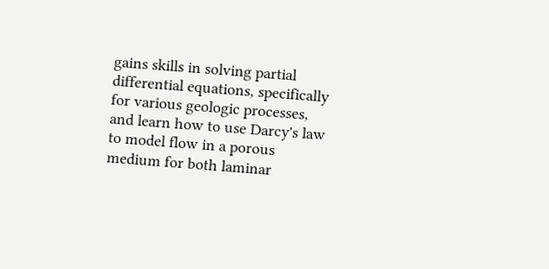gains skills in solving partial differential equations, specifically for various geologic processes, and learn how to use Darcy's law to model flow in a porous medium for both laminar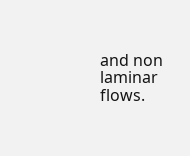and non laminar flows.